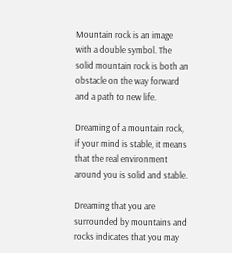Mountain rock is an image with a double symbol. The solid mountain rock is both an obstacle on the way forward and a path to new life.

Dreaming of a mountain rock, if your mind is stable, it means that the real environment around you is solid and stable.

Dreaming that you are surrounded by mountains and rocks indicates that you may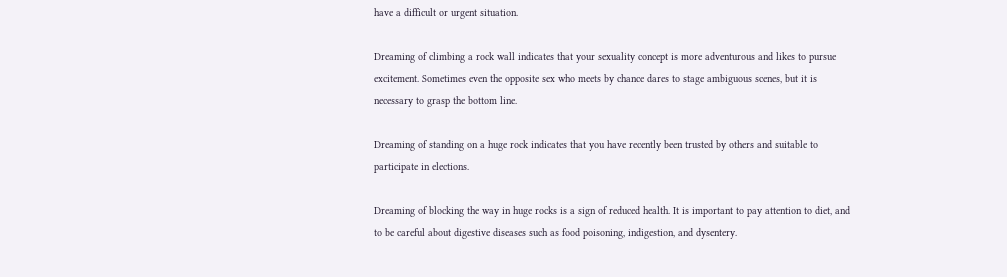have a difficult or urgent situation.

Dreaming of climbing a rock wall indicates that your sexuality concept is more adventurous and likes to pursue excitement. Sometimes even the opposite sex who meets by chance dares to stage ambiguous scenes, but it is necessary to grasp the bottom line.

Dreaming of standing on a huge rock indicates that you have recently been trusted by others and suitable to participate in elections.

Dreaming of blocking the way in huge rocks is a sign of reduced health. It is important to pay attention to diet, and to be careful about digestive diseases such as food poisoning, indigestion, and dysentery.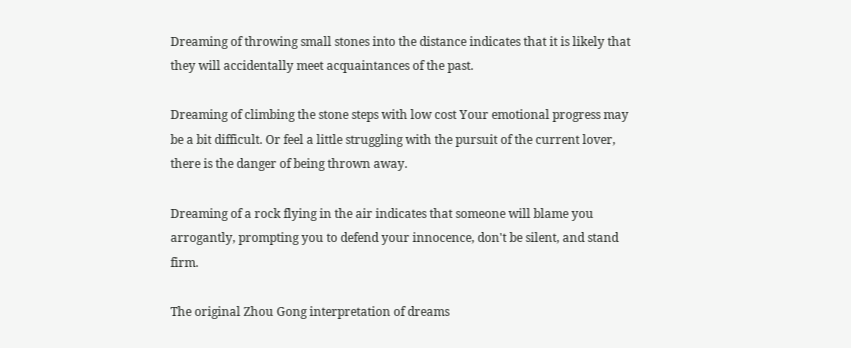Dreaming of throwing small stones into the distance indicates that it is likely that they will accidentally meet acquaintances of the past.

Dreaming of climbing the stone steps with low cost Your emotional progress may be a bit difficult. Or feel a little struggling with the pursuit of the current lover, there is the danger of being thrown away.

Dreaming of a rock flying in the air indicates that someone will blame you arrogantly, prompting you to defend your innocence, don't be silent, and stand firm.

The original Zhou Gong interpretation of dreams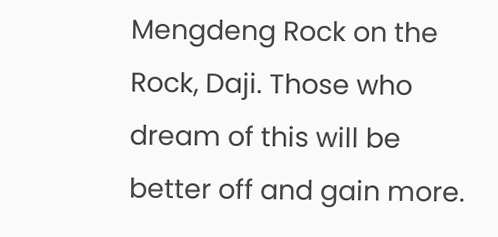Mengdeng Rock on the Rock, Daji. Those who dream of this will be better off and gain more.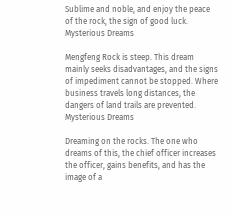Sublime and noble, and enjoy the peace of the rock, the sign of good luck. Mysterious Dreams

Mengfeng Rock is steep. This dream mainly seeks disadvantages, and the signs of impediment cannot be stopped. Where business travels long distances, the dangers of land trails are prevented. Mysterious Dreams

Dreaming on the rocks. The one who dreams of this, the chief officer increases the officer, gains benefits, and has the image of a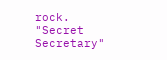rock. "Secret Secretary"